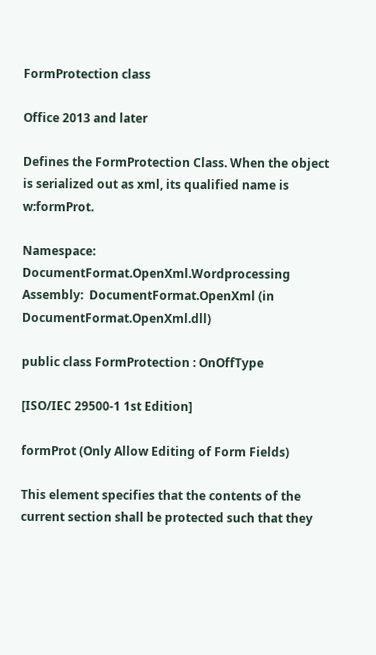FormProtection class

Office 2013 and later

Defines the FormProtection Class. When the object is serialized out as xml, its qualified name is w:formProt.

Namespace:  DocumentFormat.OpenXml.Wordprocessing
Assembly:  DocumentFormat.OpenXml (in DocumentFormat.OpenXml.dll)

public class FormProtection : OnOffType

[ISO/IEC 29500-1 1st Edition]

formProt (Only Allow Editing of Form Fields)

This element specifies that the contents of the current section shall be protected such that they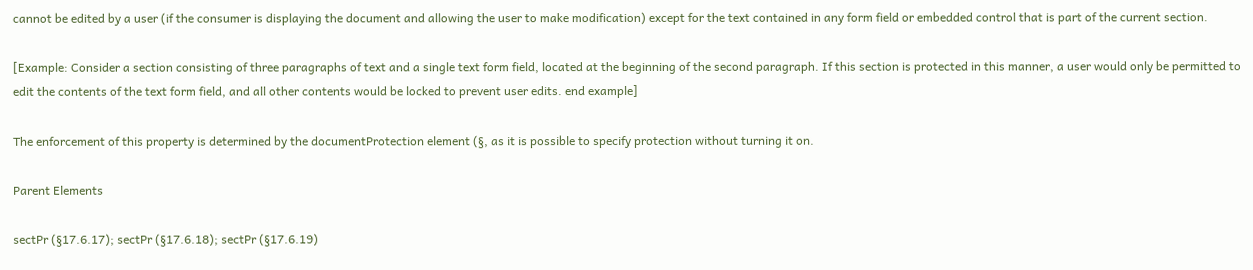cannot be edited by a user (if the consumer is displaying the document and allowing the user to make modification) except for the text contained in any form field or embedded control that is part of the current section.

[Example: Consider a section consisting of three paragraphs of text and a single text form field, located at the beginning of the second paragraph. If this section is protected in this manner, a user would only be permitted to edit the contents of the text form field, and all other contents would be locked to prevent user edits. end example]

The enforcement of this property is determined by the documentProtection element (§, as it is possible to specify protection without turning it on.

Parent Elements

sectPr (§17.6.17); sectPr (§17.6.18); sectPr (§17.6.19)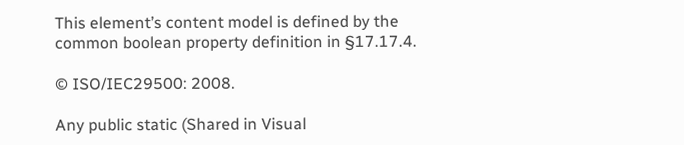This element’s content model is defined by the common boolean property definition in §17.17.4.

© ISO/IEC29500: 2008.

Any public static (Shared in Visual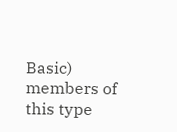Basic) members of this type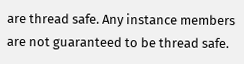are thread safe. Any instance members are not guaranteed to be thread safe.